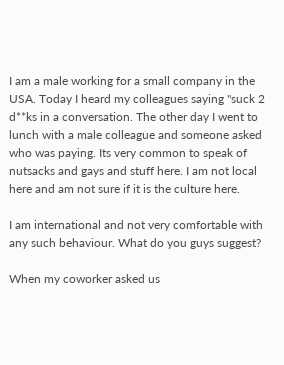I am a male working for a small company in the USA. Today I heard my colleagues saying "suck 2 d**ks in a conversation. The other day I went to lunch with a male colleague and someone asked who was paying. Its very common to speak of nutsacks and gays and stuff here. I am not local here and am not sure if it is the culture here.

I am international and not very comfortable with any such behaviour. What do you guys suggest?

When my coworker asked us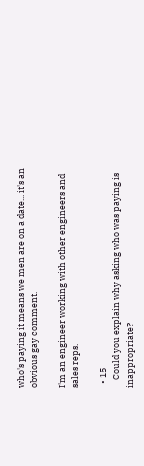who's paying it means we men are on a date... it's an obvious gay comment.

I'm an engineer working with other engineers and sales reps.

  • 15
    Could you explain why asking who was paying is inappropriate?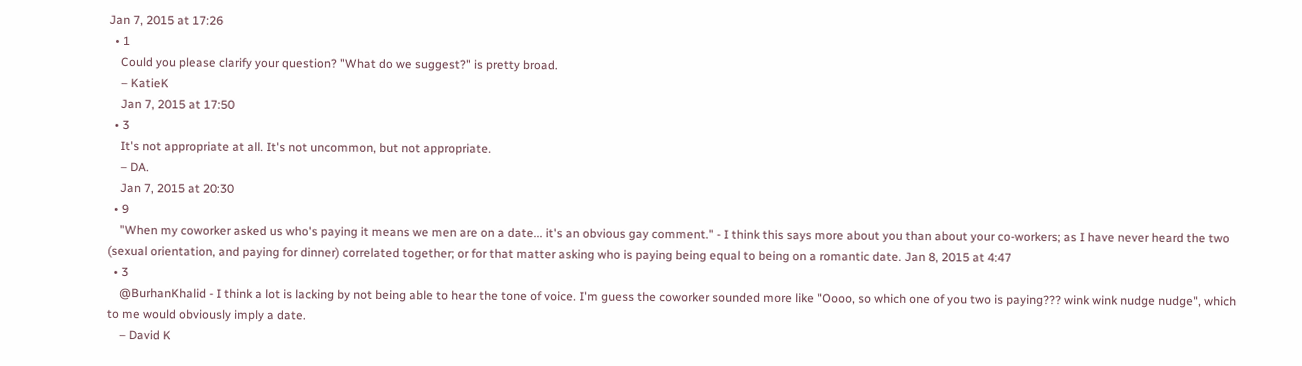Jan 7, 2015 at 17:26
  • 1
    Could you please clarify your question? "What do we suggest?" is pretty broad.
    – KatieK
    Jan 7, 2015 at 17:50
  • 3
    It's not appropriate at all. It's not uncommon, but not appropriate.
    – DA.
    Jan 7, 2015 at 20:30
  • 9
    "When my coworker asked us who's paying it means we men are on a date... it's an obvious gay comment." - I think this says more about you than about your co-workers; as I have never heard the two (sexual orientation, and paying for dinner) correlated together; or for that matter asking who is paying being equal to being on a romantic date. Jan 8, 2015 at 4:47
  • 3
    @BurhanKhalid - I think a lot is lacking by not being able to hear the tone of voice. I'm guess the coworker sounded more like "Oooo, so which one of you two is paying??? wink wink nudge nudge", which to me would obviously imply a date.
    – David K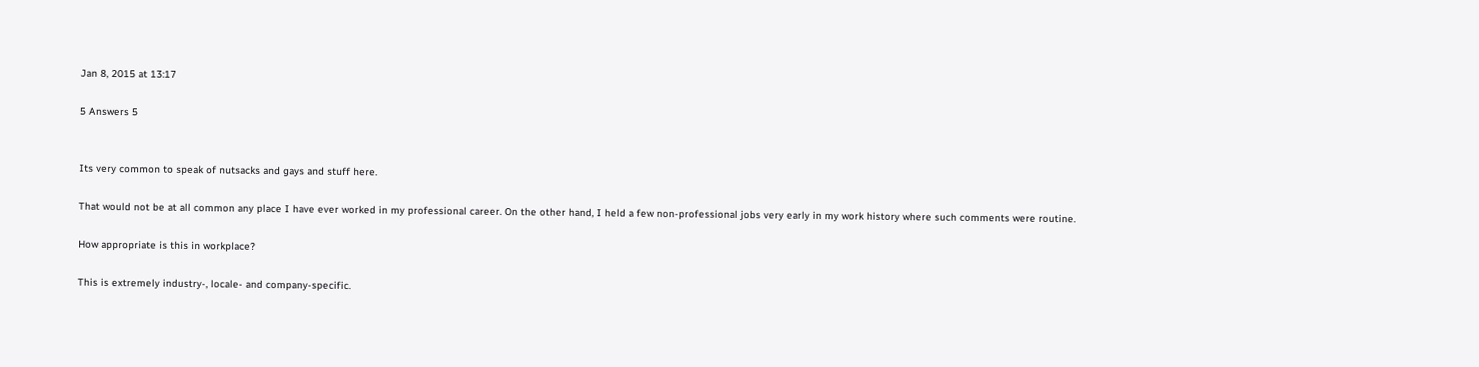Jan 8, 2015 at 13:17

5 Answers 5


Its very common to speak of nutsacks and gays and stuff here.

That would not be at all common any place I have ever worked in my professional career. On the other hand, I held a few non-professional jobs very early in my work history where such comments were routine.

How appropriate is this in workplace?

This is extremely industry-, locale- and company-specific.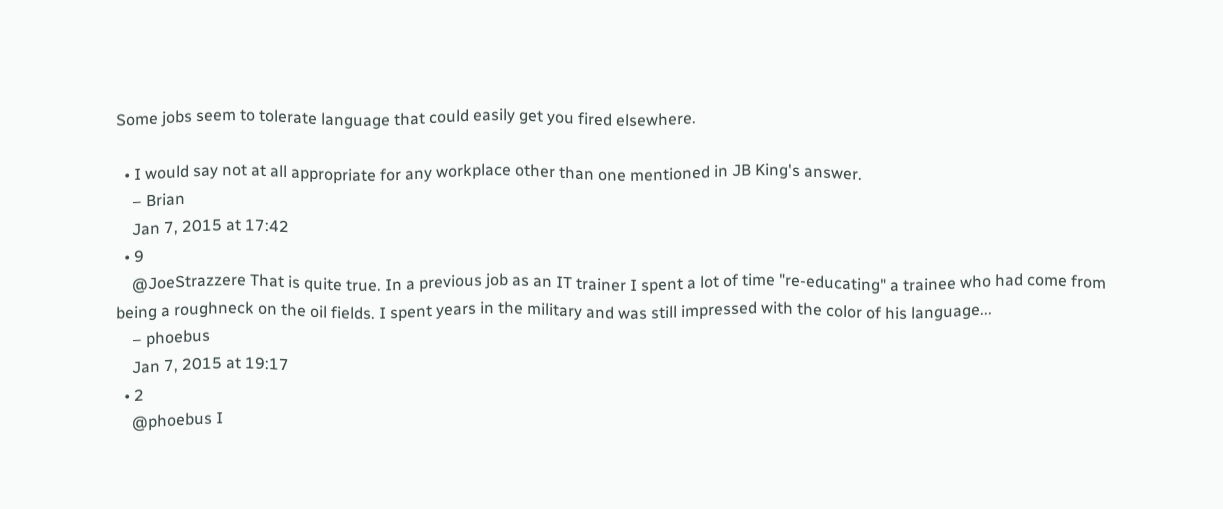Some jobs seem to tolerate language that could easily get you fired elsewhere.

  • I would say not at all appropriate for any workplace other than one mentioned in JB King's answer.
    – Brian
    Jan 7, 2015 at 17:42
  • 9
    @JoeStrazzere That is quite true. In a previous job as an IT trainer I spent a lot of time "re-educating" a trainee who had come from being a roughneck on the oil fields. I spent years in the military and was still impressed with the color of his language...
    – phoebus
    Jan 7, 2015 at 19:17
  • 2
    @phoebus I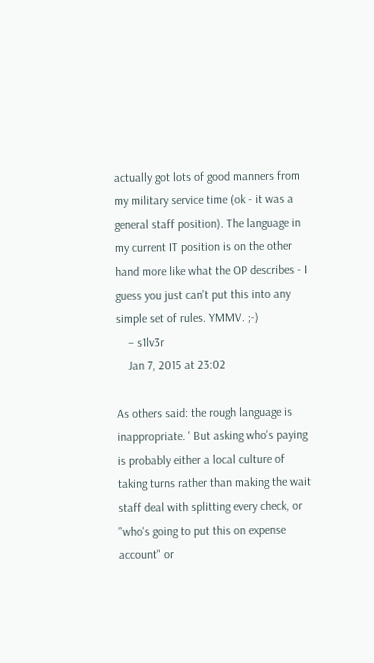actually got lots of good manners from my military service time (ok - it was a general staff position). The language in my current IT position is on the other hand more like what the OP describes - I guess you just can't put this into any simple set of rules. YMMV. ;-)
    – s1lv3r
    Jan 7, 2015 at 23:02

As others said: the rough language is inappropriate. ' But asking who's paying is probably either a local culture of taking turns rather than making the wait staff deal with splitting every check, or "who's going to put this on expense account" or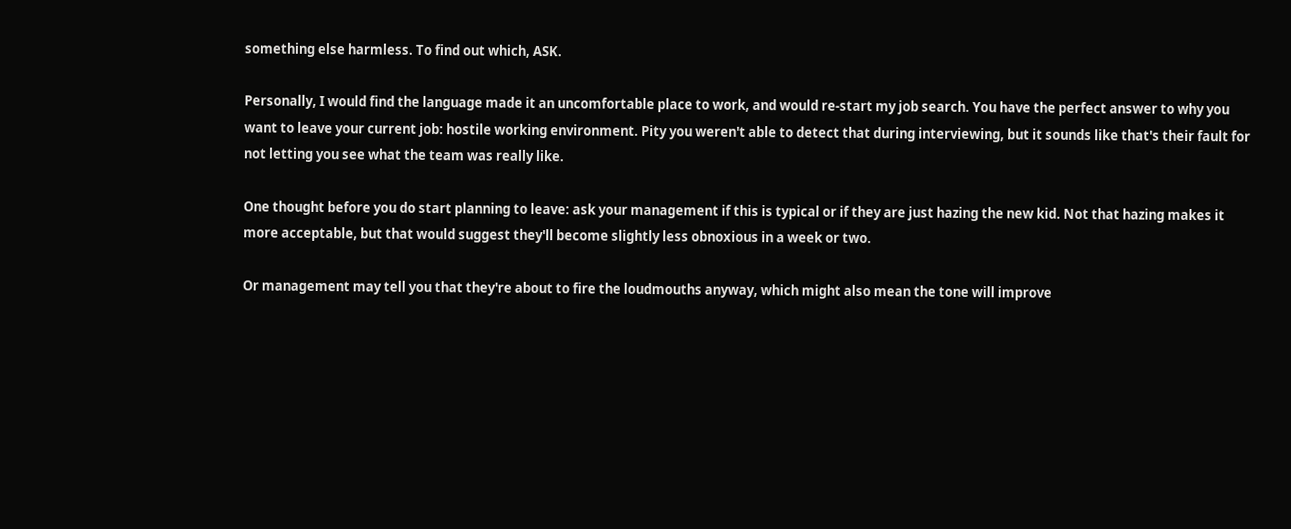something else harmless. To find out which, ASK.

Personally, I would find the language made it an uncomfortable place to work, and would re-start my job search. You have the perfect answer to why you want to leave your current job: hostile working environment. Pity you weren't able to detect that during interviewing, but it sounds like that's their fault for not letting you see what the team was really like.

One thought before you do start planning to leave: ask your management if this is typical or if they are just hazing the new kid. Not that hazing makes it more acceptable, but that would suggest they'll become slightly less obnoxious in a week or two.

Or management may tell you that they're about to fire the loudmouths anyway, which might also mean the tone will improve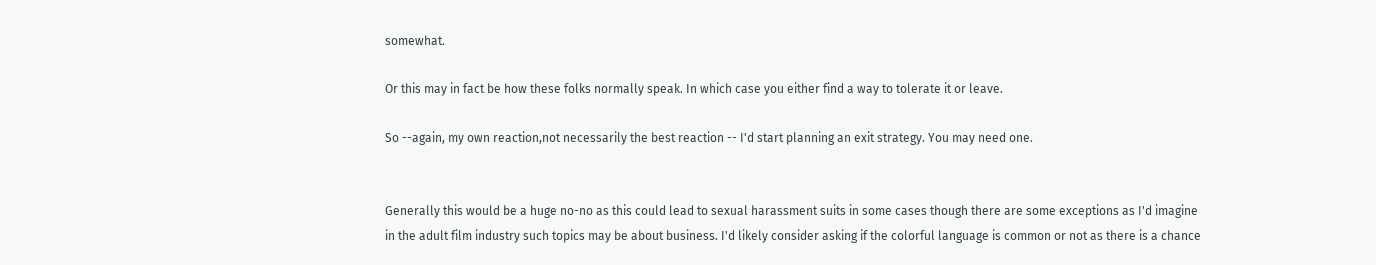somewhat.

Or this may in fact be how these folks normally speak. In which case you either find a way to tolerate it or leave.

So --again, my own reaction,not necessarily the best reaction -- I'd start planning an exit strategy. You may need one.


Generally this would be a huge no-no as this could lead to sexual harassment suits in some cases though there are some exceptions as I'd imagine in the adult film industry such topics may be about business. I'd likely consider asking if the colorful language is common or not as there is a chance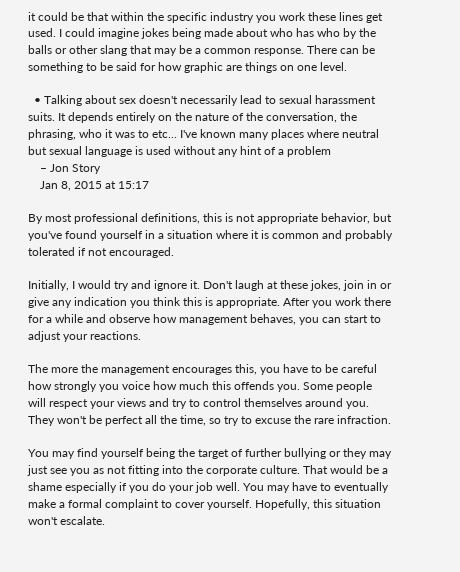it could be that within the specific industry you work these lines get used. I could imagine jokes being made about who has who by the balls or other slang that may be a common response. There can be something to be said for how graphic are things on one level.

  • Talking about sex doesn't necessarily lead to sexual harassment suits. It depends entirely on the nature of the conversation, the phrasing, who it was to etc... I've known many places where neutral but sexual language is used without any hint of a problem
    – Jon Story
    Jan 8, 2015 at 15:17

By most professional definitions, this is not appropriate behavior, but you've found yourself in a situation where it is common and probably tolerated if not encouraged.

Initially, I would try and ignore it. Don't laugh at these jokes, join in or give any indication you think this is appropriate. After you work there for a while and observe how management behaves, you can start to adjust your reactions.

The more the management encourages this, you have to be careful how strongly you voice how much this offends you. Some people will respect your views and try to control themselves around you. They won't be perfect all the time, so try to excuse the rare infraction.

You may find yourself being the target of further bullying or they may just see you as not fitting into the corporate culture. That would be a shame especially if you do your job well. You may have to eventually make a formal complaint to cover yourself. Hopefully, this situation won't escalate.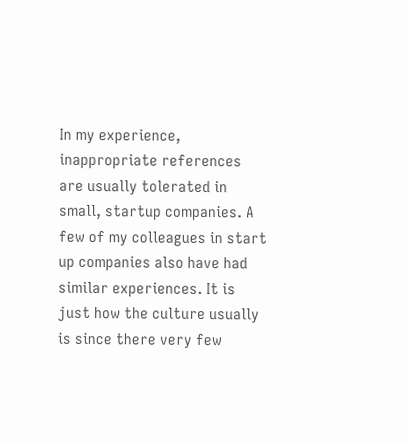In my experience, inappropriate references are usually tolerated in small, startup companies. A few of my colleagues in start up companies also have had similar experiences. It is just how the culture usually is since there very few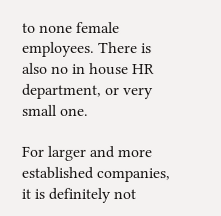to none female employees. There is also no in house HR department, or very small one.

For larger and more established companies, it is definitely not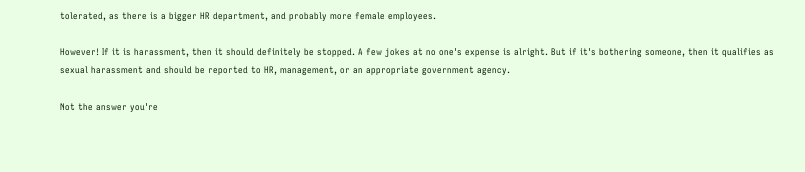tolerated, as there is a bigger HR department, and probably more female employees.

However! If it is harassment, then it should definitely be stopped. A few jokes at no one's expense is alright. But if it's bothering someone, then it qualifies as sexual harassment and should be reported to HR, management, or an appropriate government agency.

Not the answer you're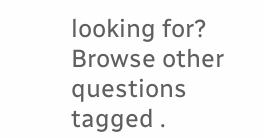looking for? Browse other questions tagged .